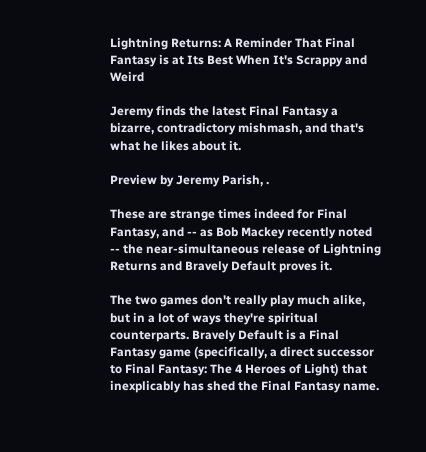Lightning Returns: A Reminder That Final Fantasy is at Its Best When It's Scrappy and Weird

Jeremy finds the latest Final Fantasy a bizarre, contradictory mishmash, and that's what he likes about it.

Preview by Jeremy Parish, .

These are strange times indeed for Final Fantasy, and -- as Bob Mackey recently noted -- the near-simultaneous release of Lightning Returns and Bravely Default proves it.

The two games don't really play much alike, but in a lot of ways they're spiritual counterparts. Bravely Default is a Final Fantasy game (specifically, a direct successor to Final Fantasy: The 4 Heroes of Light) that inexplicably has shed the Final Fantasy name.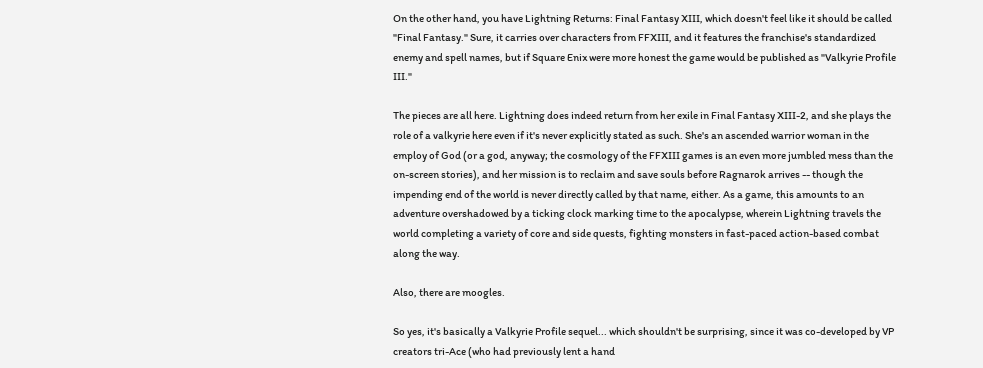On the other hand, you have Lightning Returns: Final Fantasy XIII, which doesn't feel like it should be called "Final Fantasy." Sure, it carries over characters from FFXIII, and it features the franchise's standardized enemy and spell names, but if Square Enix were more honest the game would be published as "Valkyrie Profile III."

The pieces are all here. Lightning does indeed return from her exile in Final Fantasy XIII-2, and she plays the role of a valkyrie here even if it's never explicitly stated as such. She's an ascended warrior woman in the employ of God (or a god, anyway; the cosmology of the FFXIII games is an even more jumbled mess than the on-screen stories), and her mission is to reclaim and save souls before Ragnarok arrives -- though the impending end of the world is never directly called by that name, either. As a game, this amounts to an adventure overshadowed by a ticking clock marking time to the apocalypse, wherein Lightning travels the world completing a variety of core and side quests, fighting monsters in fast-paced action-based combat along the way.

Also, there are moogles.

So yes, it's basically a Valkyrie Profile sequel... which shouldn't be surprising, since it was co-developed by VP creators tri-Ace (who had previously lent a hand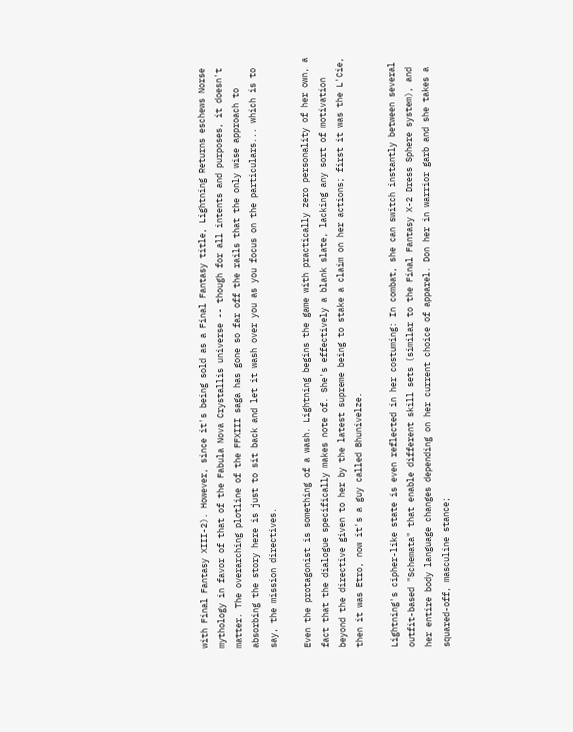with Final Fantasy XIII-2). However, since it's being sold as a Final Fantasy title, Lightning Returns eschews Norse mythology in favor of that of the Fabula Nova Crystallis universe -- though for all intents and purposes, it doesn't matter. The overarching plotline of the FFXIII saga has gone so far off the rails that the only wise approach to absorbing the story here is just to sit back and let it wash over you as you focus on the particulars... which is to say, the mission directives.

Even the protagonist is something of a wash. Lightning begins the game with practically zero personality of her own, a fact that the dialogue specifically makes note of. She's effectively a blank slate, lacking any sort of motivation beyond the directive given to her by the latest supreme being to stake a claim on her actions; first it was the L'Cie, then it was Etro, now it's a guy called Bhunivelze.

Lightning's cipher-like state is even reflected in her costuming: In combat, she can switch instantly between several outfit-based "Schemata" that enable different skill sets (similar to the Final Fantasy X-2 Dress Sphere system), and her entire body language changes depending on her current choice of apparel. Don her in warrior garb and she takes a squared-off, masculine stance;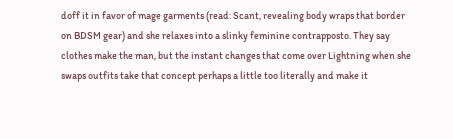doff it in favor of mage garments (read: Scant, revealing body wraps that border on BDSM gear) and she relaxes into a slinky feminine contrapposto. They say clothes make the man, but the instant changes that come over Lightning when she swaps outfits take that concept perhaps a little too literally and make it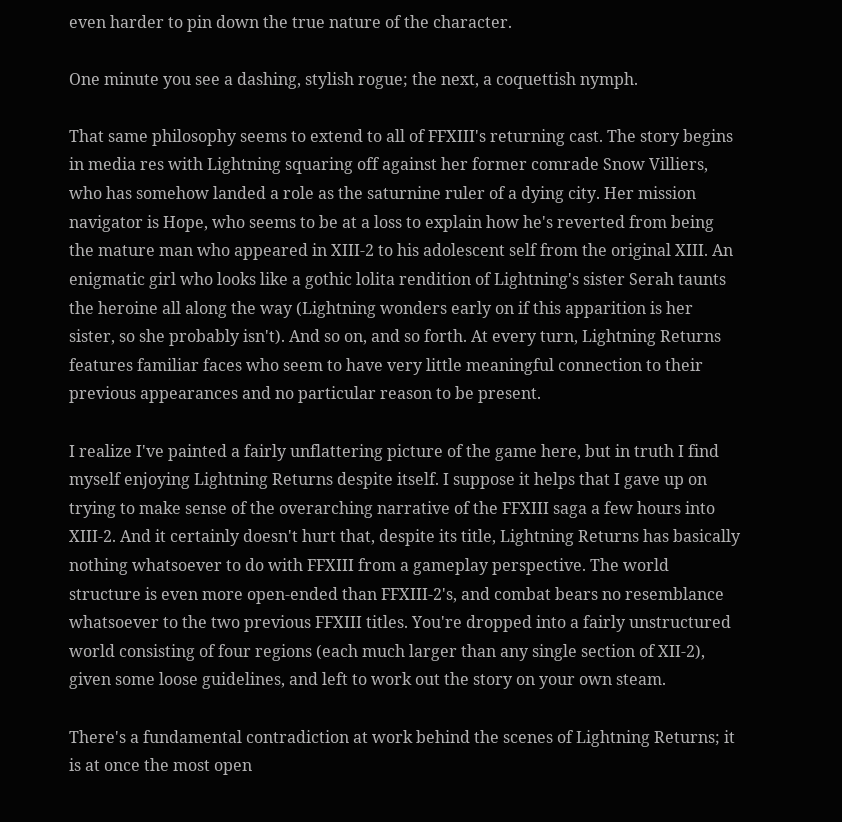even harder to pin down the true nature of the character.

One minute you see a dashing, stylish rogue; the next, a coquettish nymph.

That same philosophy seems to extend to all of FFXIII's returning cast. The story begins in media res with Lightning squaring off against her former comrade Snow Villiers, who has somehow landed a role as the saturnine ruler of a dying city. Her mission navigator is Hope, who seems to be at a loss to explain how he's reverted from being the mature man who appeared in XIII-2 to his adolescent self from the original XIII. An enigmatic girl who looks like a gothic lolita rendition of Lightning's sister Serah taunts the heroine all along the way (Lightning wonders early on if this apparition is her sister, so she probably isn't). And so on, and so forth. At every turn, Lightning Returns features familiar faces who seem to have very little meaningful connection to their previous appearances and no particular reason to be present.

I realize I've painted a fairly unflattering picture of the game here, but in truth I find myself enjoying Lightning Returns despite itself. I suppose it helps that I gave up on trying to make sense of the overarching narrative of the FFXIII saga a few hours into XIII-2. And it certainly doesn't hurt that, despite its title, Lightning Returns has basically nothing whatsoever to do with FFXIII from a gameplay perspective. The world structure is even more open-ended than FFXIII-2's, and combat bears no resemblance whatsoever to the two previous FFXIII titles. You're dropped into a fairly unstructured world consisting of four regions (each much larger than any single section of XII-2), given some loose guidelines, and left to work out the story on your own steam.

There's a fundamental contradiction at work behind the scenes of Lightning Returns; it is at once the most open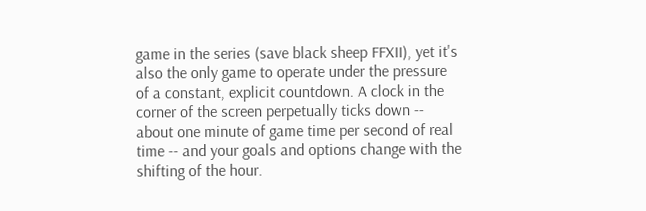game in the series (save black sheep FFXII), yet it's also the only game to operate under the pressure of a constant, explicit countdown. A clock in the corner of the screen perpetually ticks down -- about one minute of game time per second of real time -- and your goals and options change with the shifting of the hour.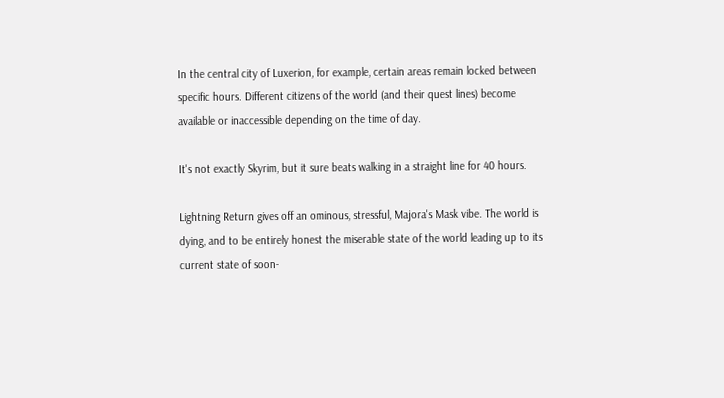In the central city of Luxerion, for example, certain areas remain locked between specific hours. Different citizens of the world (and their quest lines) become available or inaccessible depending on the time of day.

It's not exactly Skyrim, but it sure beats walking in a straight line for 40 hours.

Lightning Return gives off an ominous, stressful, Majora's Mask vibe. The world is dying, and to be entirely honest the miserable state of the world leading up to its current state of soon-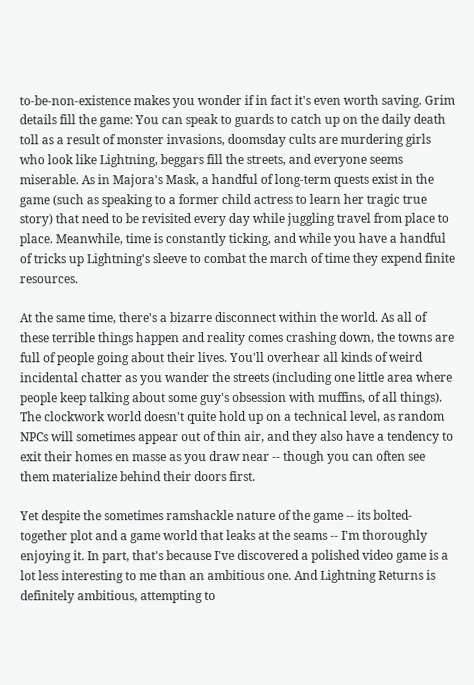to-be-non-existence makes you wonder if in fact it's even worth saving. Grim details fill the game: You can speak to guards to catch up on the daily death toll as a result of monster invasions, doomsday cults are murdering girls who look like Lightning, beggars fill the streets, and everyone seems miserable. As in Majora's Mask, a handful of long-term quests exist in the game (such as speaking to a former child actress to learn her tragic true story) that need to be revisited every day while juggling travel from place to place. Meanwhile, time is constantly ticking, and while you have a handful of tricks up Lightning's sleeve to combat the march of time they expend finite resources.

At the same time, there's a bizarre disconnect within the world. As all of these terrible things happen and reality comes crashing down, the towns are full of people going about their lives. You'll overhear all kinds of weird incidental chatter as you wander the streets (including one little area where people keep talking about some guy's obsession with muffins, of all things). The clockwork world doesn't quite hold up on a technical level, as random NPCs will sometimes appear out of thin air, and they also have a tendency to exit their homes en masse as you draw near -- though you can often see them materialize behind their doors first.

Yet despite the sometimes ramshackle nature of the game -- its bolted-together plot and a game world that leaks at the seams -- I'm thoroughly enjoying it. In part, that's because I've discovered a polished video game is a lot less interesting to me than an ambitious one. And Lightning Returns is definitely ambitious, attempting to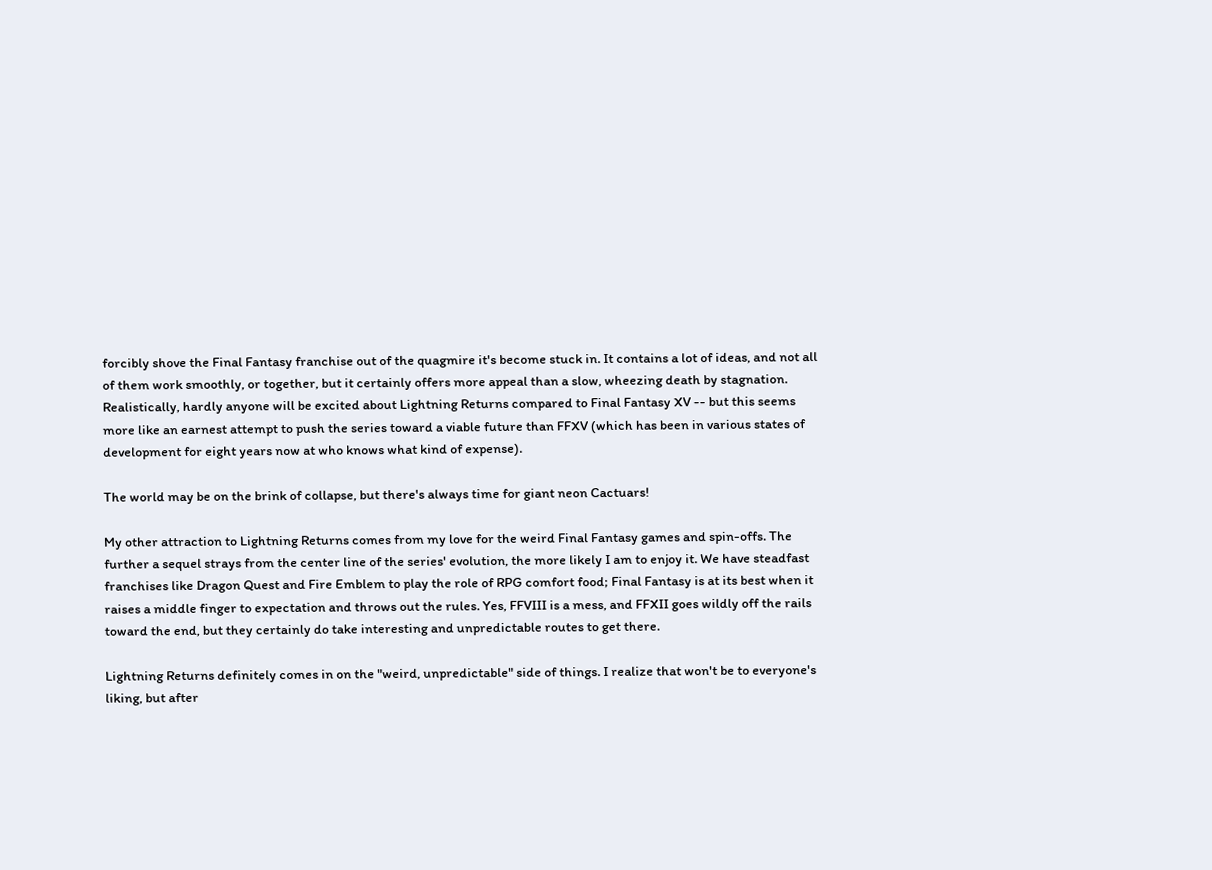forcibly shove the Final Fantasy franchise out of the quagmire it's become stuck in. It contains a lot of ideas, and not all of them work smoothly, or together, but it certainly offers more appeal than a slow, wheezing death by stagnation. Realistically, hardly anyone will be excited about Lightning Returns compared to Final Fantasy XV -- but this seems more like an earnest attempt to push the series toward a viable future than FFXV (which has been in various states of development for eight years now at who knows what kind of expense).

The world may be on the brink of collapse, but there's always time for giant neon Cactuars!

My other attraction to Lightning Returns comes from my love for the weird Final Fantasy games and spin-offs. The further a sequel strays from the center line of the series' evolution, the more likely I am to enjoy it. We have steadfast franchises like Dragon Quest and Fire Emblem to play the role of RPG comfort food; Final Fantasy is at its best when it raises a middle finger to expectation and throws out the rules. Yes, FFVIII is a mess, and FFXII goes wildly off the rails toward the end, but they certainly do take interesting and unpredictable routes to get there.

Lightning Returns definitely comes in on the "weird, unpredictable" side of things. I realize that won't be to everyone's liking, but after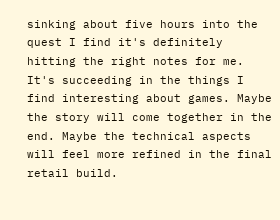sinking about five hours into the quest I find it's definitely hitting the right notes for me. It's succeeding in the things I find interesting about games. Maybe the story will come together in the end. Maybe the technical aspects will feel more refined in the final retail build.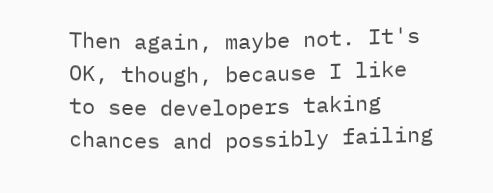Then again, maybe not. It's OK, though, because I like to see developers taking chances and possibly failing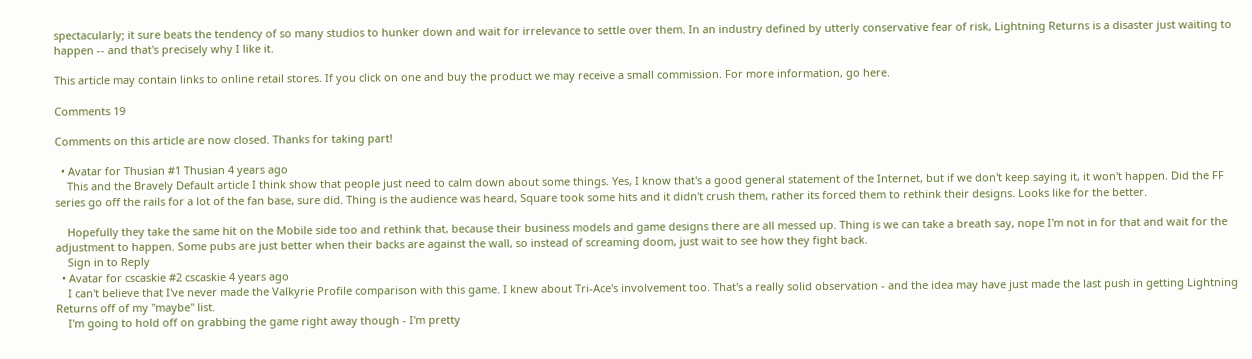spectacularly; it sure beats the tendency of so many studios to hunker down and wait for irrelevance to settle over them. In an industry defined by utterly conservative fear of risk, Lightning Returns is a disaster just waiting to happen -- and that's precisely why I like it.

This article may contain links to online retail stores. If you click on one and buy the product we may receive a small commission. For more information, go here.

Comments 19

Comments on this article are now closed. Thanks for taking part!

  • Avatar for Thusian #1 Thusian 4 years ago
    This and the Bravely Default article I think show that people just need to calm down about some things. Yes, I know that's a good general statement of the Internet, but if we don't keep saying it, it won't happen. Did the FF series go off the rails for a lot of the fan base, sure did. Thing is the audience was heard, Square took some hits and it didn't crush them, rather its forced them to rethink their designs. Looks like for the better.

    Hopefully they take the same hit on the Mobile side too and rethink that, because their business models and game designs there are all messed up. Thing is we can take a breath say, nope I'm not in for that and wait for the adjustment to happen. Some pubs are just better when their backs are against the wall, so instead of screaming doom, just wait to see how they fight back.
    Sign in to Reply
  • Avatar for cscaskie #2 cscaskie 4 years ago
    I can't believe that I've never made the Valkyrie Profile comparison with this game. I knew about Tri-Ace's involvement too. That's a really solid observation - and the idea may have just made the last push in getting Lightning Returns off of my "maybe" list.
    I'm going to hold off on grabbing the game right away though - I'm pretty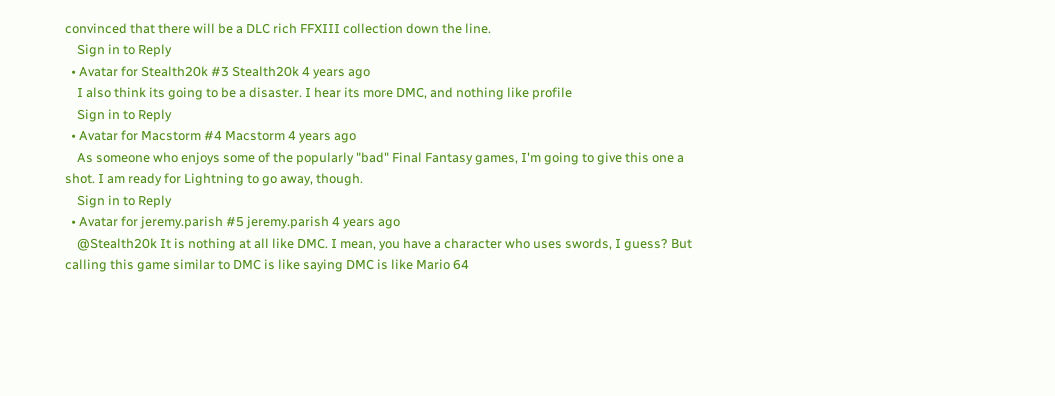convinced that there will be a DLC rich FFXIII collection down the line.
    Sign in to Reply
  • Avatar for Stealth20k #3 Stealth20k 4 years ago
    I also think its going to be a disaster. I hear its more DMC, and nothing like profile
    Sign in to Reply
  • Avatar for Macstorm #4 Macstorm 4 years ago
    As someone who enjoys some of the popularly "bad" Final Fantasy games, I'm going to give this one a shot. I am ready for Lightning to go away, though.
    Sign in to Reply
  • Avatar for jeremy.parish #5 jeremy.parish 4 years ago
    @Stealth20k It is nothing at all like DMC. I mean, you have a character who uses swords, I guess? But calling this game similar to DMC is like saying DMC is like Mario 64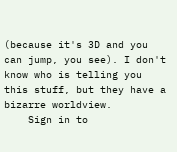(because it's 3D and you can jump, you see). I don't know who is telling you this stuff, but they have a bizarre worldview.
    Sign in to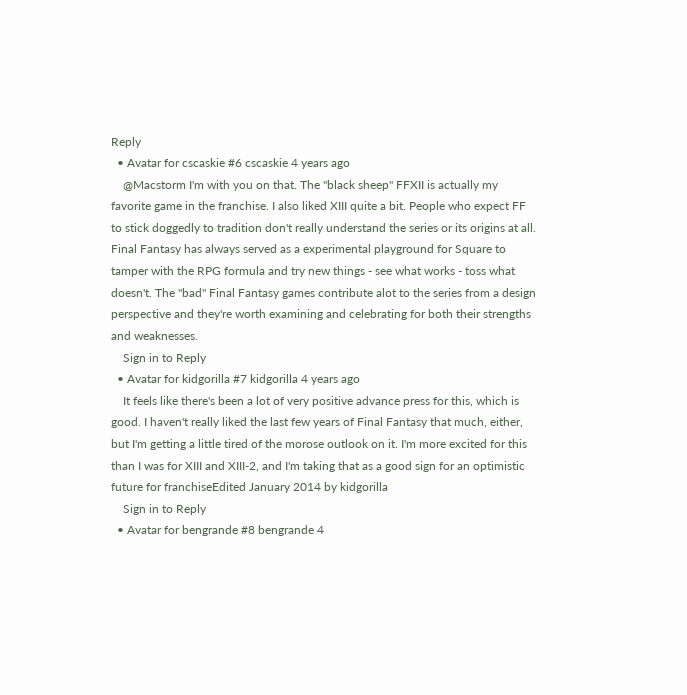Reply
  • Avatar for cscaskie #6 cscaskie 4 years ago
    @Macstorm I'm with you on that. The "black sheep" FFXII is actually my favorite game in the franchise. I also liked XIII quite a bit. People who expect FF to stick doggedly to tradition don't really understand the series or its origins at all. Final Fantasy has always served as a experimental playground for Square to tamper with the RPG formula and try new things - see what works - toss what doesn't. The "bad" Final Fantasy games contribute alot to the series from a design perspective and they're worth examining and celebrating for both their strengths and weaknesses.
    Sign in to Reply
  • Avatar for kidgorilla #7 kidgorilla 4 years ago
    It feels like there's been a lot of very positive advance press for this, which is good. I haven't really liked the last few years of Final Fantasy that much, either, but I'm getting a little tired of the morose outlook on it. I'm more excited for this than I was for XIII and XIII-2, and I'm taking that as a good sign for an optimistic future for franchiseEdited January 2014 by kidgorilla
    Sign in to Reply
  • Avatar for bengrande #8 bengrande 4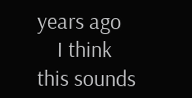years ago
    I think this sounds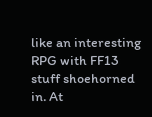like an interesting RPG with FF13 stuff shoehorned in. At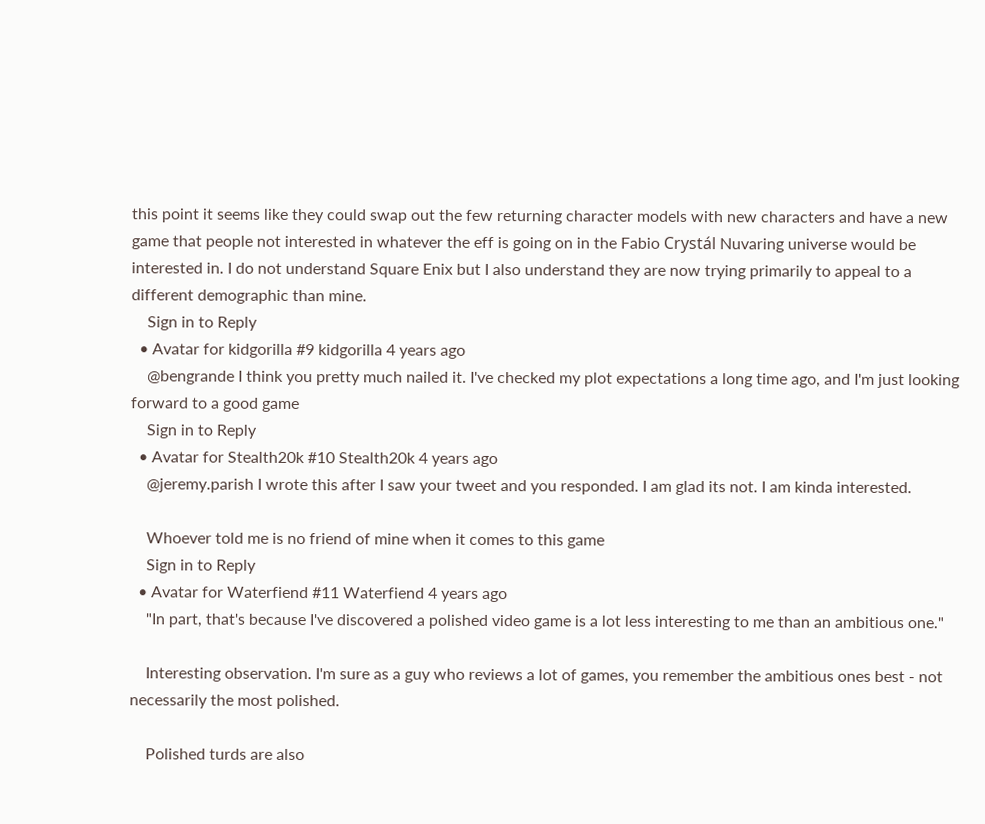this point it seems like they could swap out the few returning character models with new characters and have a new game that people not interested in whatever the eff is going on in the Fabio Crystál Nuvaring universe would be interested in. I do not understand Square Enix but I also understand they are now trying primarily to appeal to a different demographic than mine.
    Sign in to Reply
  • Avatar for kidgorilla #9 kidgorilla 4 years ago
    @bengrande I think you pretty much nailed it. I've checked my plot expectations a long time ago, and I'm just looking forward to a good game
    Sign in to Reply
  • Avatar for Stealth20k #10 Stealth20k 4 years ago
    @jeremy.parish I wrote this after I saw your tweet and you responded. I am glad its not. I am kinda interested.

    Whoever told me is no friend of mine when it comes to this game
    Sign in to Reply
  • Avatar for Waterfiend #11 Waterfiend 4 years ago
    "In part, that's because I've discovered a polished video game is a lot less interesting to me than an ambitious one."

    Interesting observation. I'm sure as a guy who reviews a lot of games, you remember the ambitious ones best - not necessarily the most polished.

    Polished turds are also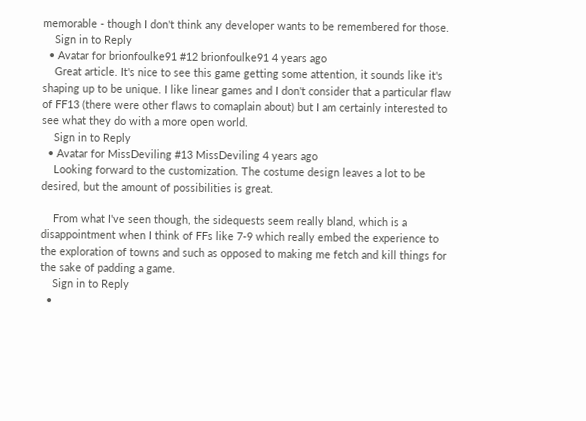memorable - though I don't think any developer wants to be remembered for those.
    Sign in to Reply
  • Avatar for brionfoulke91 #12 brionfoulke91 4 years ago
    Great article. It's nice to see this game getting some attention, it sounds like it's shaping up to be unique. I like linear games and I don't consider that a particular flaw of FF13 (there were other flaws to comaplain about) but I am certainly interested to see what they do with a more open world.
    Sign in to Reply
  • Avatar for MissDeviling #13 MissDeviling 4 years ago
    Looking forward to the customization. The costume design leaves a lot to be desired, but the amount of possibilities is great.

    From what I've seen though, the sidequests seem really bland, which is a disappointment when I think of FFs like 7-9 which really embed the experience to the exploration of towns and such as opposed to making me fetch and kill things for the sake of padding a game.
    Sign in to Reply
  •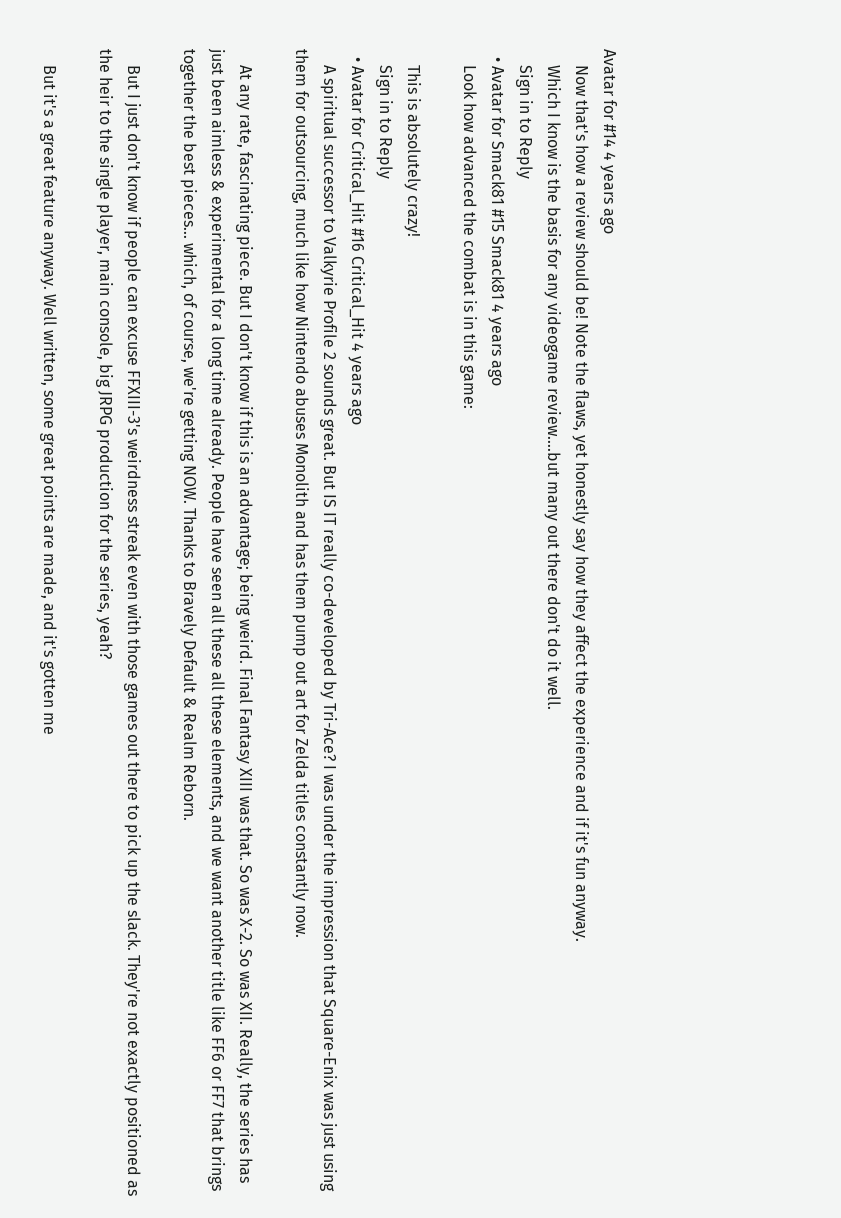Avatar for #14 4 years ago
    Now that's how a review should be! Note the flaws, yet honestly say how they affect the experience and if it's fun anyway.
    Which I know is the basis for any videogame review....but many out there don't do it well.
    Sign in to Reply
  • Avatar for Smack81 #15 Smack81 4 years ago
    Look how advanced the combat is in this game:

    This is absolutely crazy!
    Sign in to Reply
  • Avatar for Critical_Hit #16 Critical_Hit 4 years ago
    A spiritual successor to Valkyrie Profile 2 sounds great. But IS IT really co-developed by Tri-Ace? I was under the impression that Square-Enix was just using them for outsourcing, much like how Nintendo abuses Monolith and has them pump out art for Zelda titles constantly now.

    At any rate, fascinating piece. But I don't know if this is an advantage; being weird. Final Fantasy XIII was that. So was X-2. So was XII. Really, the series has just been aimless & experimental for a long time already. People have seen all these all these elements, and we want another title like FF6 or FF7 that brings together the best pieces... which, of course, we're getting NOW. Thanks to Bravely Default & Realm Reborn.

    But I just don't know if people can excuse FFXIII-3's weirdness streak even with those games out there to pick up the slack. They're not exactly positioned as the heir to the single player, main console, big JRPG production for the series, yeah?

    But it's a great feature anyway. Well written, some great points are made, and it's gotten me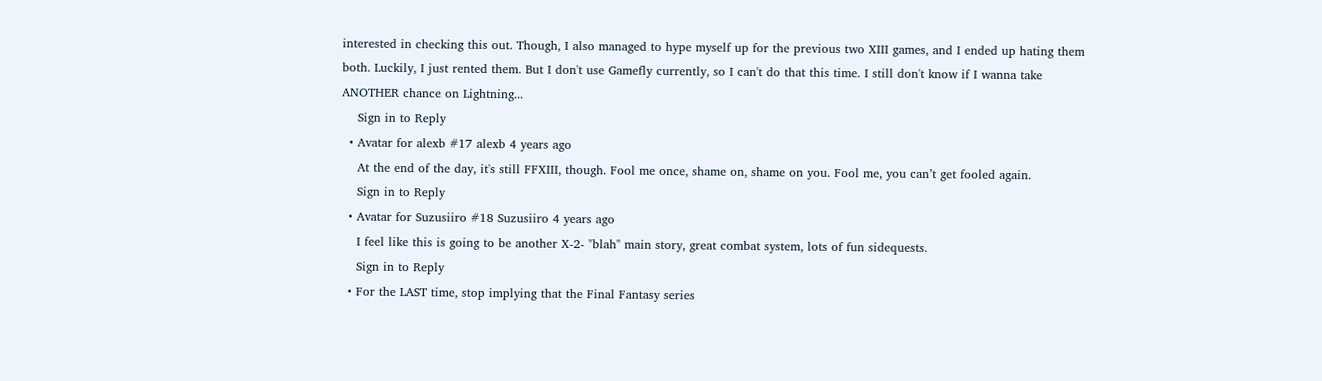interested in checking this out. Though, I also managed to hype myself up for the previous two XIII games, and I ended up hating them both. Luckily, I just rented them. But I don't use Gamefly currently, so I can't do that this time. I still don't know if I wanna take ANOTHER chance on Lightning...
    Sign in to Reply
  • Avatar for alexb #17 alexb 4 years ago
    At the end of the day, it's still FFXIII, though. Fool me once, shame on, shame on you. Fool me, you can’t get fooled again.
    Sign in to Reply
  • Avatar for Suzusiiro #18 Suzusiiro 4 years ago
    I feel like this is going to be another X-2- "blah" main story, great combat system, lots of fun sidequests.
    Sign in to Reply
  • For the LAST time, stop implying that the Final Fantasy series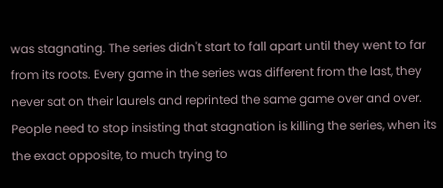was stagnating. The series didn't start to fall apart until they went to far from its roots. Every game in the series was different from the last, they never sat on their laurels and reprinted the same game over and over. People need to stop insisting that stagnation is killing the series, when its the exact opposite, to much trying to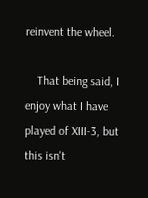reinvent the wheel.

    That being said, I enjoy what I have played of XIII-3, but this isn't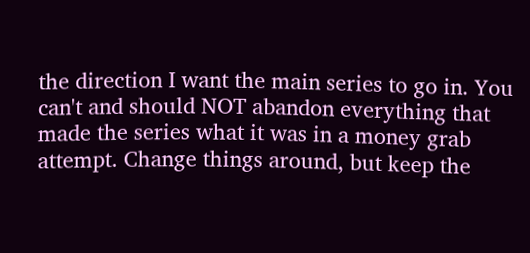the direction I want the main series to go in. You can't and should NOT abandon everything that made the series what it was in a money grab attempt. Change things around, but keep the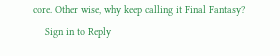core. Other wise, why keep calling it Final Fantasy?
    Sign in to Reply